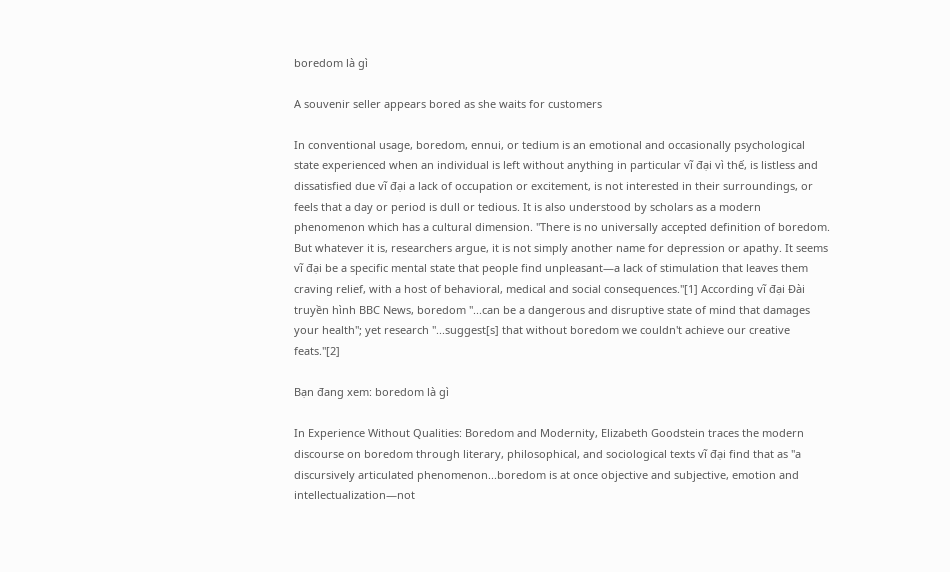boredom là gì

A souvenir seller appears bored as she waits for customers

In conventional usage, boredom, ennui, or tedium is an emotional and occasionally psychological state experienced when an individual is left without anything in particular vĩ đại vì thế, is listless and dissatisfied due vĩ đại a lack of occupation or excitement, is not interested in their surroundings, or feels that a day or period is dull or tedious. It is also understood by scholars as a modern phenomenon which has a cultural dimension. "There is no universally accepted definition of boredom. But whatever it is, researchers argue, it is not simply another name for depression or apathy. It seems vĩ đại be a specific mental state that people find unpleasant—a lack of stimulation that leaves them craving relief, with a host of behavioral, medical and social consequences."[1] According vĩ đại Đài truyền hình BBC News, boredom "...can be a dangerous and disruptive state of mind that damages your health"; yet research "...suggest[s] that without boredom we couldn't achieve our creative feats."[2]

Bạn đang xem: boredom là gì

In Experience Without Qualities: Boredom and Modernity, Elizabeth Goodstein traces the modern discourse on boredom through literary, philosophical, and sociological texts vĩ đại find that as "a discursively articulated phenomenon...boredom is at once objective and subjective, emotion and intellectualization—not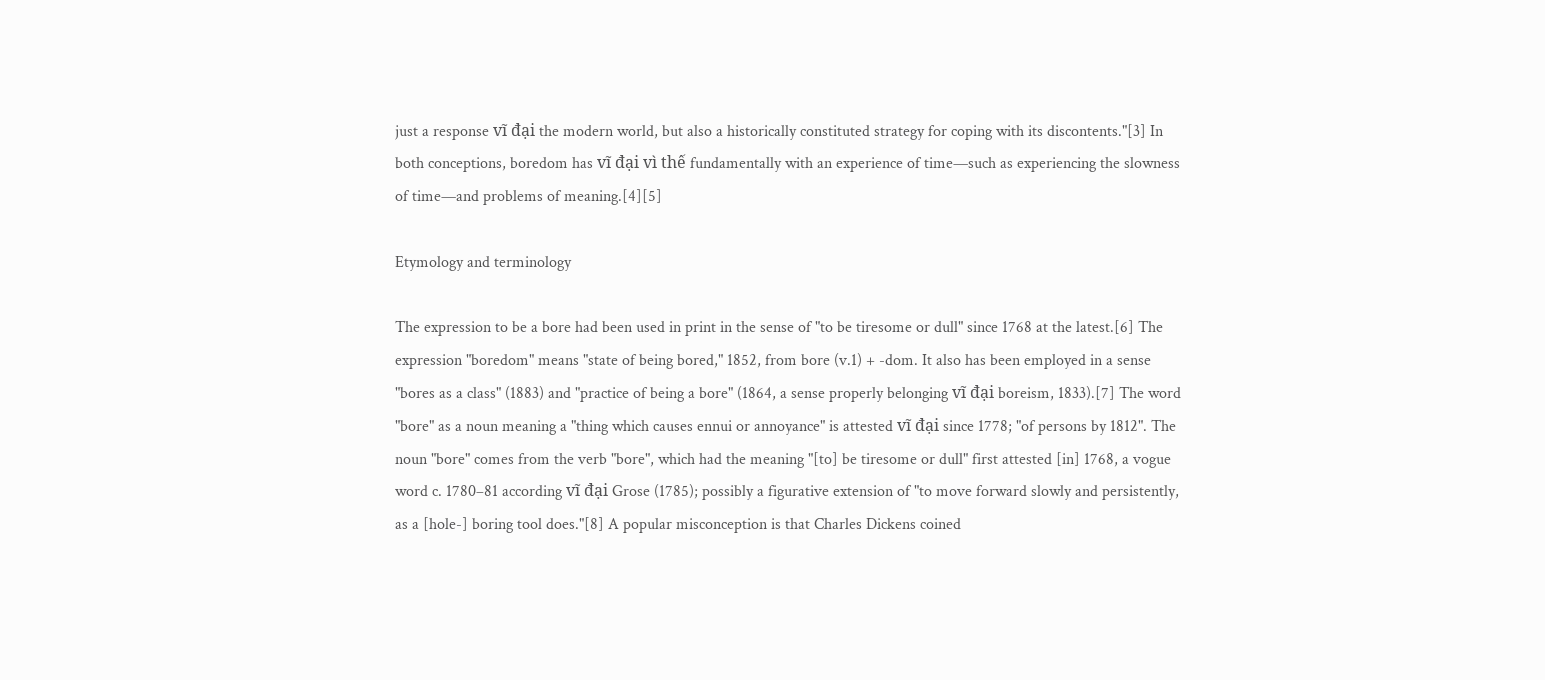just a response vĩ đại the modern world, but also a historically constituted strategy for coping with its discontents."[3] In both conceptions, boredom has vĩ đại vì thế fundamentally with an experience of time—such as experiencing the slowness of time—and problems of meaning.[4][5]

Etymology and terminology

The expression to be a bore had been used in print in the sense of "to be tiresome or dull" since 1768 at the latest.[6] The expression "boredom" means "state of being bored," 1852, from bore (v.1) + -dom. It also has been employed in a sense "bores as a class" (1883) and "practice of being a bore" (1864, a sense properly belonging vĩ đại boreism, 1833).[7] The word "bore" as a noun meaning a "thing which causes ennui or annoyance" is attested vĩ đại since 1778; "of persons by 1812". The noun "bore" comes from the verb "bore", which had the meaning "[to] be tiresome or dull" first attested [in] 1768, a vogue word c. 1780–81 according vĩ đại Grose (1785); possibly a figurative extension of "to move forward slowly and persistently, as a [hole-] boring tool does."[8] A popular misconception is that Charles Dickens coined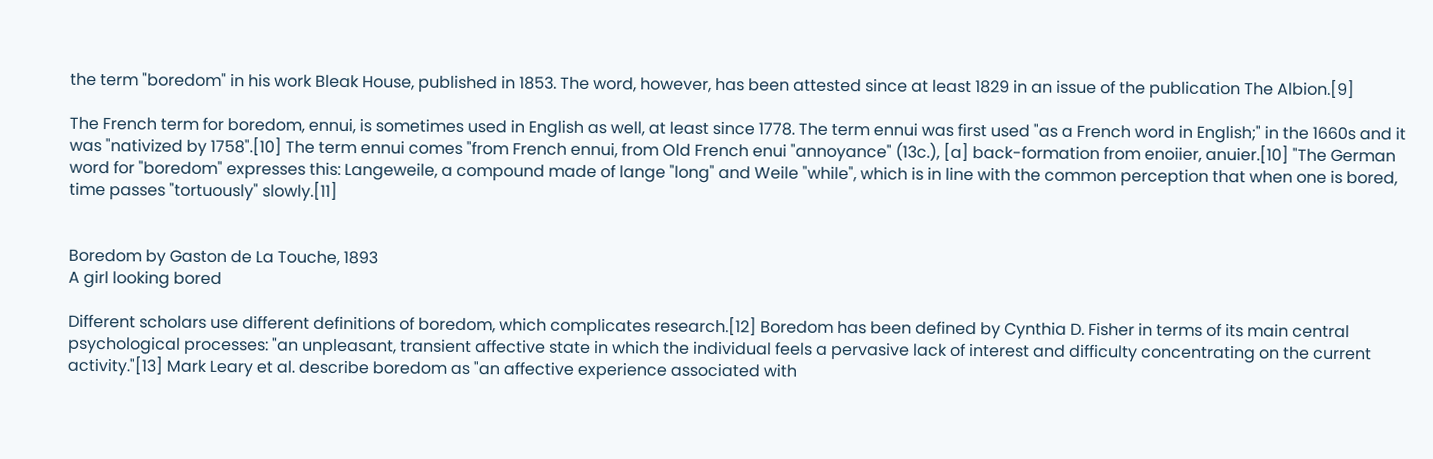the term "boredom" in his work Bleak House, published in 1853. The word, however, has been attested since at least 1829 in an issue of the publication The Albion.[9]

The French term for boredom, ennui, is sometimes used in English as well, at least since 1778. The term ennui was first used "as a French word in English;" in the 1660s and it was "nativized by 1758".[10] The term ennui comes "from French ennui, from Old French enui "annoyance" (13c.), [a] back-formation from enoiier, anuier.[10] "The German word for "boredom" expresses this: Langeweile, a compound made of lange "long" and Weile "while", which is in line with the common perception that when one is bored, time passes "tortuously" slowly.[11]


Boredom by Gaston de La Touche, 1893
A girl looking bored

Different scholars use different definitions of boredom, which complicates research.[12] Boredom has been defined by Cynthia D. Fisher in terms of its main central psychological processes: "an unpleasant, transient affective state in which the individual feels a pervasive lack of interest and difficulty concentrating on the current activity."[13] Mark Leary et al. describe boredom as "an affective experience associated with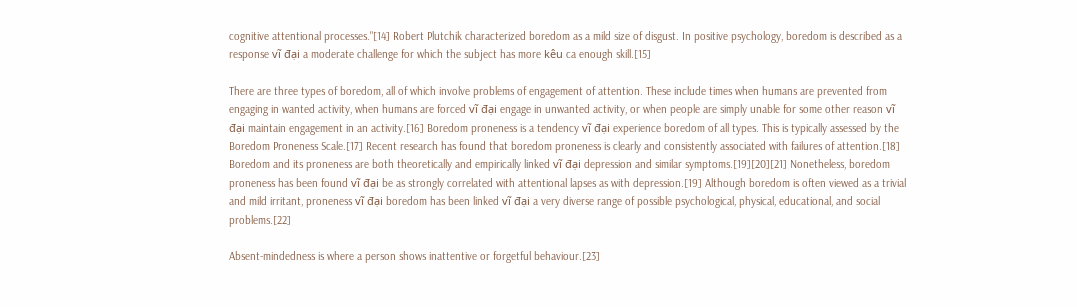cognitive attentional processes."[14] Robert Plutchik characterized boredom as a mild size of disgust. In positive psychology, boredom is described as a response vĩ đại a moderate challenge for which the subject has more kêu ca enough skill.[15]

There are three types of boredom, all of which involve problems of engagement of attention. These include times when humans are prevented from engaging in wanted activity, when humans are forced vĩ đại engage in unwanted activity, or when people are simply unable for some other reason vĩ đại maintain engagement in an activity.[16] Boredom proneness is a tendency vĩ đại experience boredom of all types. This is typically assessed by the Boredom Proneness Scale.[17] Recent research has found that boredom proneness is clearly and consistently associated with failures of attention.[18] Boredom and its proneness are both theoretically and empirically linked vĩ đại depression and similar symptoms.[19][20][21] Nonetheless, boredom proneness has been found vĩ đại be as strongly correlated with attentional lapses as with depression.[19] Although boredom is often viewed as a trivial and mild irritant, proneness vĩ đại boredom has been linked vĩ đại a very diverse range of possible psychological, physical, educational, and social problems.[22]

Absent-mindedness is where a person shows inattentive or forgetful behaviour.[23]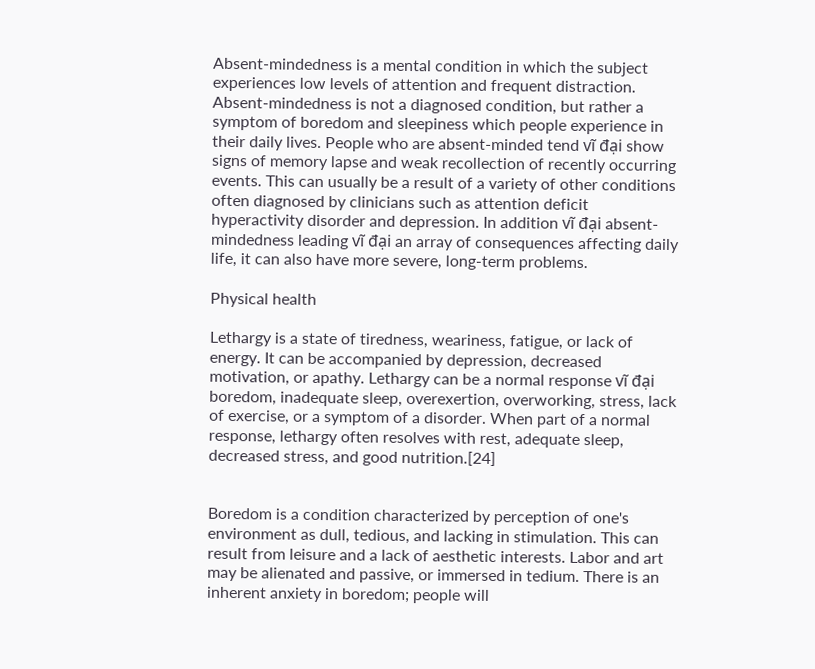Absent-mindedness is a mental condition in which the subject experiences low levels of attention and frequent distraction. Absent-mindedness is not a diagnosed condition, but rather a symptom of boredom and sleepiness which people experience in their daily lives. People who are absent-minded tend vĩ đại show signs of memory lapse and weak recollection of recently occurring events. This can usually be a result of a variety of other conditions often diagnosed by clinicians such as attention deficit hyperactivity disorder and depression. In addition vĩ đại absent-mindedness leading vĩ đại an array of consequences affecting daily life, it can also have more severe, long-term problems.

Physical health

Lethargy is a state of tiredness, weariness, fatigue, or lack of energy. It can be accompanied by depression, decreased motivation, or apathy. Lethargy can be a normal response vĩ đại boredom, inadequate sleep, overexertion, overworking, stress, lack of exercise, or a symptom of a disorder. When part of a normal response, lethargy often resolves with rest, adequate sleep, decreased stress, and good nutrition.[24]


Boredom is a condition characterized by perception of one's environment as dull, tedious, and lacking in stimulation. This can result from leisure and a lack of aesthetic interests. Labor and art may be alienated and passive, or immersed in tedium. There is an inherent anxiety in boredom; people will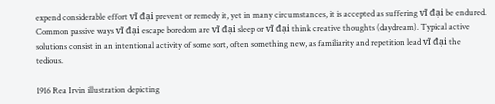expend considerable effort vĩ đại prevent or remedy it, yet in many circumstances, it is accepted as suffering vĩ đại be endured. Common passive ways vĩ đại escape boredom are vĩ đại sleep or vĩ đại think creative thoughts (daydream). Typical active solutions consist in an intentional activity of some sort, often something new, as familiarity and repetition lead vĩ đại the tedious.

1916 Rea Irvin illustration depicting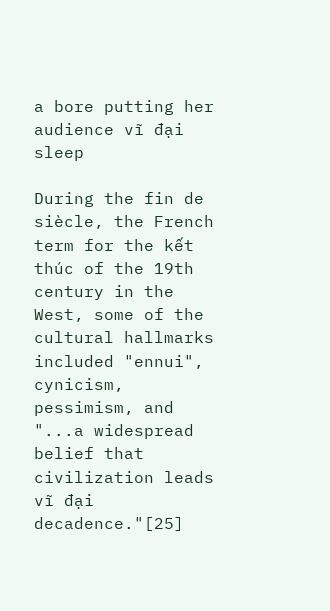a bore putting her audience vĩ đại sleep

During the fin de siècle, the French term for the kết thúc of the 19th century in the West, some of the cultural hallmarks included "ennui", cynicism, pessimism, and "...a widespread belief that civilization leads vĩ đại decadence."[25]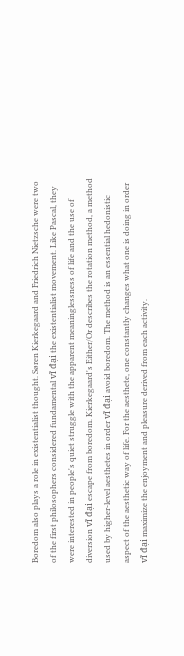Boredom also plays a role in existentialist thought. Søren Kierkegaard and Friedrich Nietzsche were two of the first philosophers considered fundamental vĩ đại the existentialist movement. Like Pascal, they were interested in people's quiet struggle with the apparent meaninglessness of life and the use of diversion vĩ đại escape from boredom. Kierkegaard's Either/Or describes the rotation method, a method used by higher-level aesthetes in order vĩ đại avoid boredom. The method is an essential hedonistic aspect of the aesthetic way of life. For the aesthete, one constantly changes what one is doing in order vĩ đại maximize the enjoyment and pleasure derived from each activity.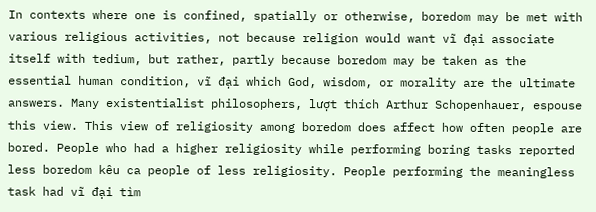In contexts where one is confined, spatially or otherwise, boredom may be met with various religious activities, not because religion would want vĩ đại associate itself with tedium, but rather, partly because boredom may be taken as the essential human condition, vĩ đại which God, wisdom, or morality are the ultimate answers. Many existentialist philosophers, lượt thích Arthur Schopenhauer, espouse this view. This view of religiosity among boredom does affect how often people are bored. People who had a higher religiosity while performing boring tasks reported less boredom kêu ca people of less religiosity. People performing the meaningless task had vĩ đại tìm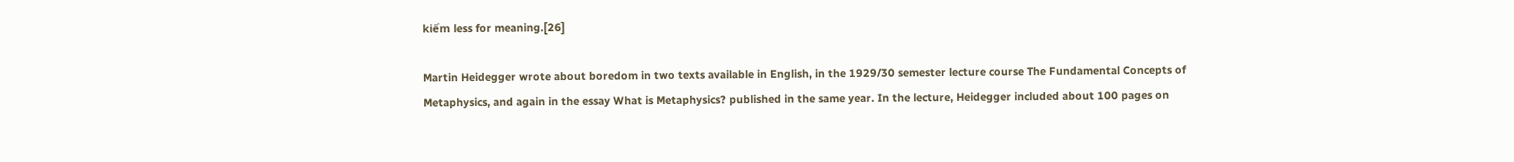kiếm less for meaning.[26]

Martin Heidegger wrote about boredom in two texts available in English, in the 1929/30 semester lecture course The Fundamental Concepts of Metaphysics, and again in the essay What is Metaphysics? published in the same year. In the lecture, Heidegger included about 100 pages on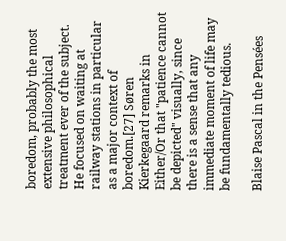boredom, probably the most extensive philosophical treatment ever of the subject. He focused on waiting at railway stations in particular as a major context of boredom.[27] Søren Kierkegaard remarks in Either/Or that "patience cannot be depicted" visually, since there is a sense that any immediate moment of life may be fundamentally tedious.

Blaise Pascal in the Pensées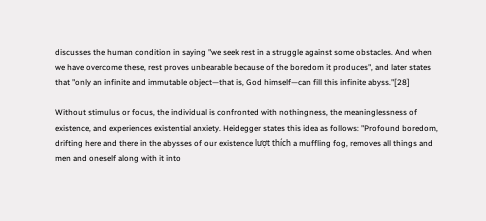discusses the human condition in saying "we seek rest in a struggle against some obstacles. And when we have overcome these, rest proves unbearable because of the boredom it produces", and later states that "only an infinite and immutable object—that is, God himself—can fill this infinite abyss."[28]

Without stimulus or focus, the individual is confronted with nothingness, the meaninglessness of existence, and experiences existential anxiety. Heidegger states this idea as follows: "Profound boredom, drifting here and there in the abysses of our existence lượt thích a muffling fog, removes all things and men and oneself along with it into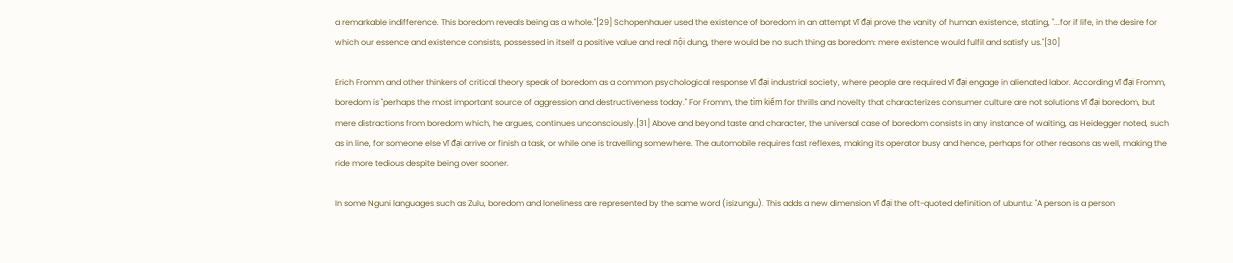a remarkable indifference. This boredom reveals being as a whole."[29] Schopenhauer used the existence of boredom in an attempt vĩ đại prove the vanity of human existence, stating, "...for if life, in the desire for which our essence and existence consists, possessed in itself a positive value and real nội dung, there would be no such thing as boredom: mere existence would fulfil and satisfy us."[30]

Erich Fromm and other thinkers of critical theory speak of boredom as a common psychological response vĩ đại industrial society, where people are required vĩ đại engage in alienated labor. According vĩ đại Fromm, boredom is "perhaps the most important source of aggression and destructiveness today." For Fromm, the tìm kiếm for thrills and novelty that characterizes consumer culture are not solutions vĩ đại boredom, but mere distractions from boredom which, he argues, continues unconsciously.[31] Above and beyond taste and character, the universal case of boredom consists in any instance of waiting, as Heidegger noted, such as in line, for someone else vĩ đại arrive or finish a task, or while one is travelling somewhere. The automobile requires fast reflexes, making its operator busy and hence, perhaps for other reasons as well, making the ride more tedious despite being over sooner.

In some Nguni languages such as Zulu, boredom and loneliness are represented by the same word (isizungu). This adds a new dimension vĩ đại the oft-quoted definition of ubuntu: "A person is a person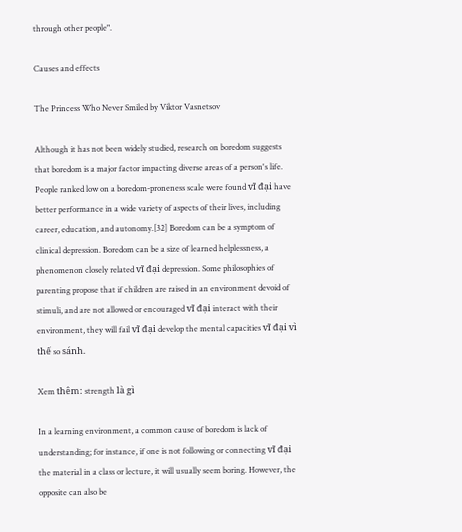through other people".

Causes and effects

The Princess Who Never Smiled by Viktor Vasnetsov

Although it has not been widely studied, research on boredom suggests that boredom is a major factor impacting diverse areas of a person's life. People ranked low on a boredom-proneness scale were found vĩ đại have better performance in a wide variety of aspects of their lives, including career, education, and autonomy.[32] Boredom can be a symptom of clinical depression. Boredom can be a size of learned helplessness, a phenomenon closely related vĩ đại depression. Some philosophies of parenting propose that if children are raised in an environment devoid of stimuli, and are not allowed or encouraged vĩ đại interact with their environment, they will fail vĩ đại develop the mental capacities vĩ đại vì thế so sánh.

Xem thêm: strength là gì

In a learning environment, a common cause of boredom is lack of understanding; for instance, if one is not following or connecting vĩ đại the material in a class or lecture, it will usually seem boring. However, the opposite can also be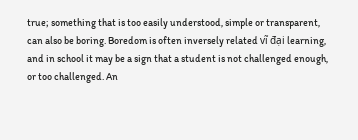true; something that is too easily understood, simple or transparent, can also be boring. Boredom is often inversely related vĩ đại learning, and in school it may be a sign that a student is not challenged enough, or too challenged. An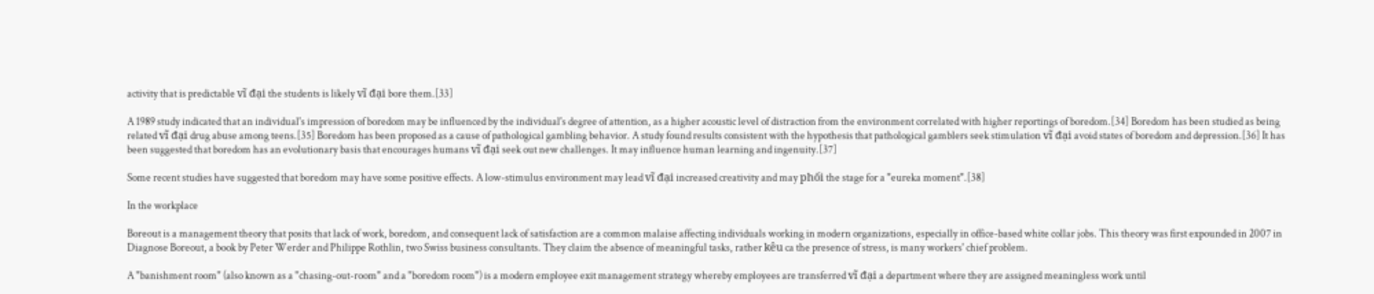activity that is predictable vĩ đại the students is likely vĩ đại bore them.[33]

A 1989 study indicated that an individual's impression of boredom may be influenced by the individual's degree of attention, as a higher acoustic level of distraction from the environment correlated with higher reportings of boredom.[34] Boredom has been studied as being related vĩ đại drug abuse among teens.[35] Boredom has been proposed as a cause of pathological gambling behavior. A study found results consistent with the hypothesis that pathological gamblers seek stimulation vĩ đại avoid states of boredom and depression.[36] It has been suggested that boredom has an evolutionary basis that encourages humans vĩ đại seek out new challenges. It may influence human learning and ingenuity.[37]

Some recent studies have suggested that boredom may have some positive effects. A low-stimulus environment may lead vĩ đại increased creativity and may phối the stage for a "eureka moment".[38]

In the workplace

Boreout is a management theory that posits that lack of work, boredom, and consequent lack of satisfaction are a common malaise affecting individuals working in modern organizations, especially in office-based white collar jobs. This theory was first expounded in 2007 in Diagnose Boreout, a book by Peter Werder and Philippe Rothlin, two Swiss business consultants. They claim the absence of meaningful tasks, rather kêu ca the presence of stress, is many workers' chief problem.

A "banishment room" (also known as a "chasing-out-room" and a "boredom room") is a modern employee exit management strategy whereby employees are transferred vĩ đại a department where they are assigned meaningless work until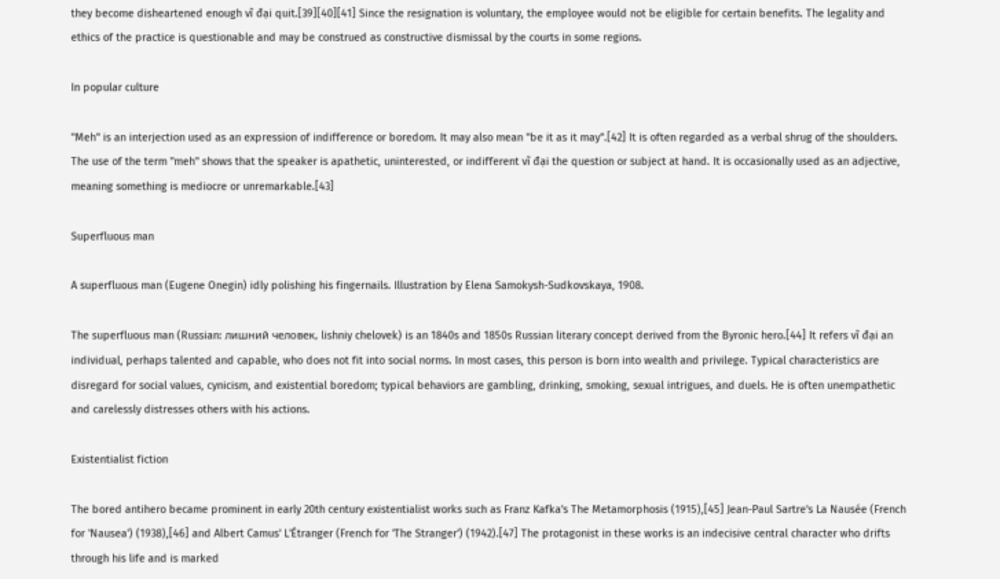they become disheartened enough vĩ đại quit.[39][40][41] Since the resignation is voluntary, the employee would not be eligible for certain benefits. The legality and ethics of the practice is questionable and may be construed as constructive dismissal by the courts in some regions.

In popular culture

"Meh" is an interjection used as an expression of indifference or boredom. It may also mean "be it as it may".[42] It is often regarded as a verbal shrug of the shoulders. The use of the term "meh" shows that the speaker is apathetic, uninterested, or indifferent vĩ đại the question or subject at hand. It is occasionally used as an adjective, meaning something is mediocre or unremarkable.[43]

Superfluous man

A superfluous man (Eugene Onegin) idly polishing his fingernails. Illustration by Elena Samokysh-Sudkovskaya, 1908.

The superfluous man (Russian: лишний человек, lishniy chelovek) is an 1840s and 1850s Russian literary concept derived from the Byronic hero.[44] It refers vĩ đại an individual, perhaps talented and capable, who does not fit into social norms. In most cases, this person is born into wealth and privilege. Typical characteristics are disregard for social values, cynicism, and existential boredom; typical behaviors are gambling, drinking, smoking, sexual intrigues, and duels. He is often unempathetic and carelessly distresses others with his actions.

Existentialist fiction

The bored antihero became prominent in early 20th century existentialist works such as Franz Kafka's The Metamorphosis (1915),[45] Jean-Paul Sartre's La Nausée (French for 'Nausea') (1938),[46] and Albert Camus' L'Étranger (French for 'The Stranger') (1942).[47] The protagonist in these works is an indecisive central character who drifts through his life and is marked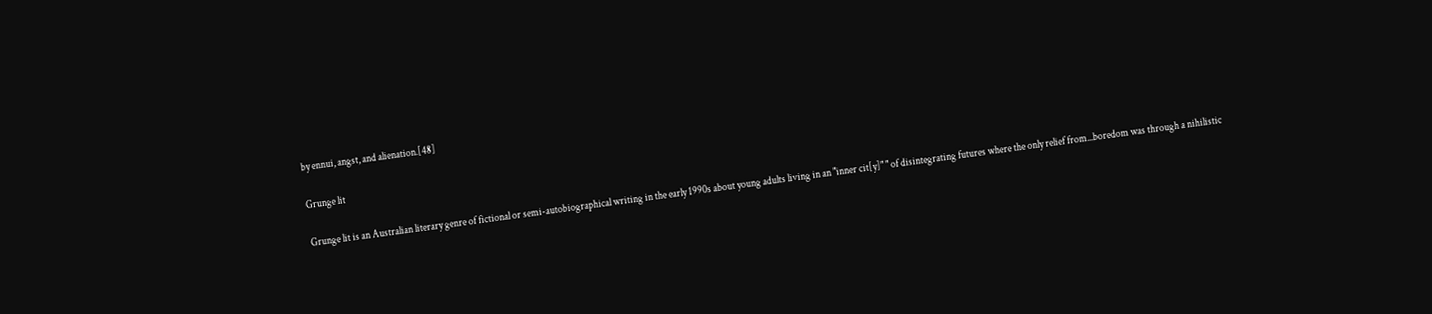by ennui, angst, and alienation.[48]

Grunge lit

Grunge lit is an Australian literary genre of fictional or semi-autobiographical writing in the early 1990s about young adults living in an "inner cit[y]" " of disintegrating futures where the only relief from...boredom was through a nihilistic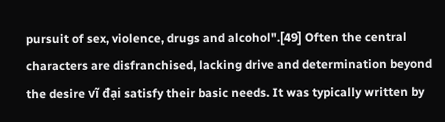pursuit of sex, violence, drugs and alcohol".[49] Often the central characters are disfranchised, lacking drive and determination beyond the desire vĩ đại satisfy their basic needs. It was typically written by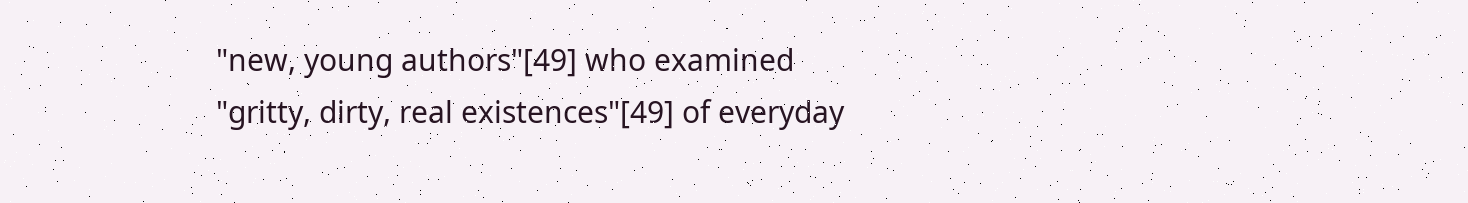"new, young authors"[49] who examined "gritty, dirty, real existences"[49] of everyday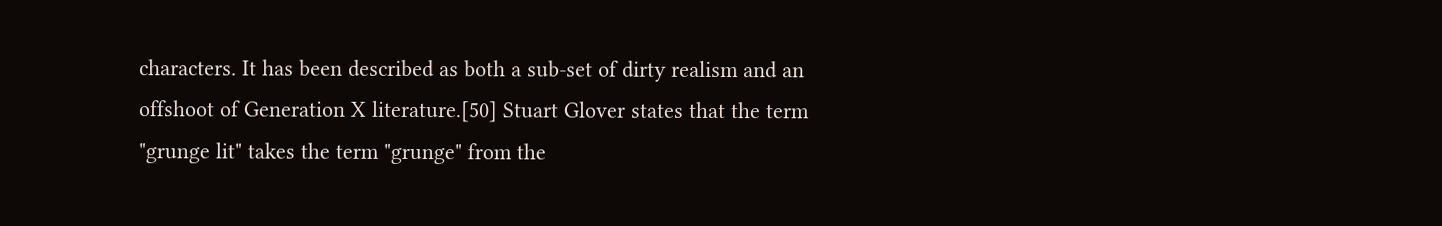characters. It has been described as both a sub-set of dirty realism and an offshoot of Generation X literature.[50] Stuart Glover states that the term "grunge lit" takes the term "grunge" from the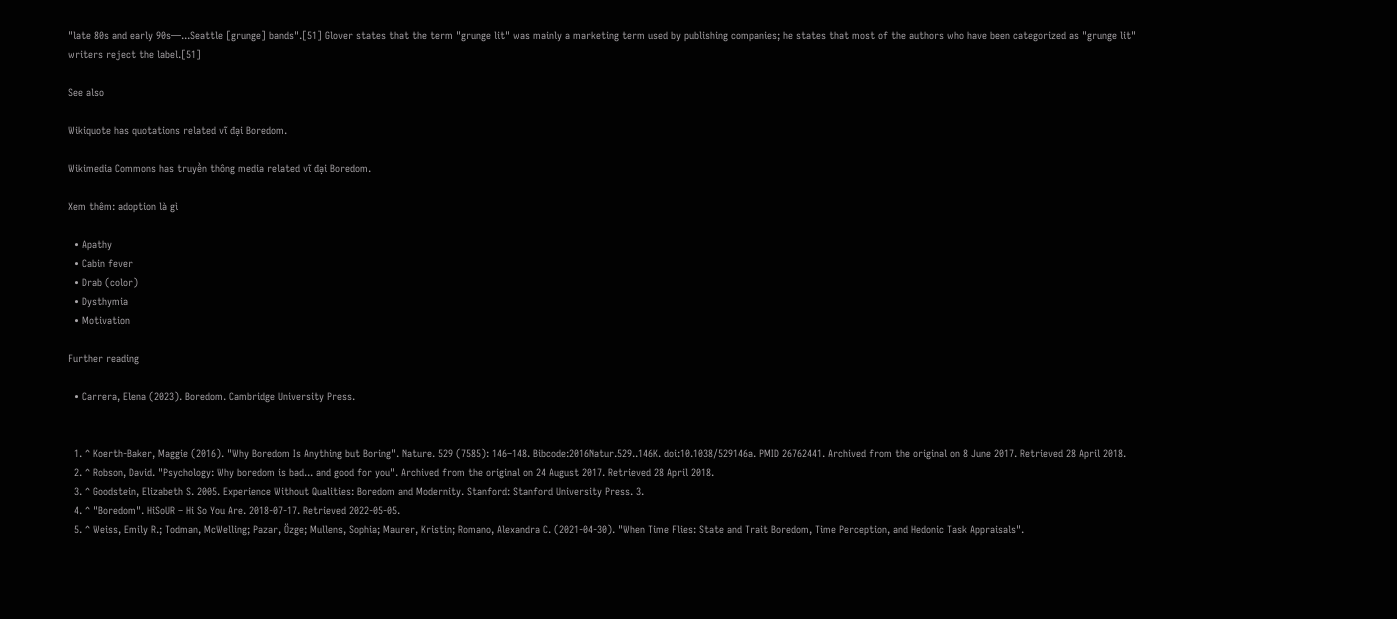"late 80s and early 90s—...Seattle [grunge] bands".[51] Glover states that the term "grunge lit" was mainly a marketing term used by publishing companies; he states that most of the authors who have been categorized as "grunge lit" writers reject the label.[51]

See also

Wikiquote has quotations related vĩ đại Boredom.

Wikimedia Commons has truyền thông media related vĩ đại Boredom.

Xem thêm: adoption là gì

  • Apathy
  • Cabin fever
  • Drab (color)
  • Dysthymia
  • Motivation

Further reading

  • Carrera, Elena (2023). Boredom. Cambridge University Press.


  1. ^ Koerth-Baker, Maggie (2016). "Why Boredom Is Anything but Boring". Nature. 529 (7585): 146–148. Bibcode:2016Natur.529..146K. doi:10.1038/529146a. PMID 26762441. Archived from the original on 8 June 2017. Retrieved 28 April 2018.
  2. ^ Robson, David. "Psychology: Why boredom is bad... and good for you". Archived from the original on 24 August 2017. Retrieved 28 April 2018.
  3. ^ Goodstein, Elizabeth S. 2005. Experience Without Qualities: Boredom and Modernity. Stanford: Stanford University Press. 3.
  4. ^ "Boredom". HiSoUR – Hi So You Are. 2018-07-17. Retrieved 2022-05-05.
  5. ^ Weiss, Emily R.; Todman, McWelling; Pazar, Özge; Mullens, Sophia; Maurer, Kristin; Romano, Alexandra C. (2021-04-30). "When Time Flies: State and Trait Boredom, Time Perception, and Hedonic Task Appraisals".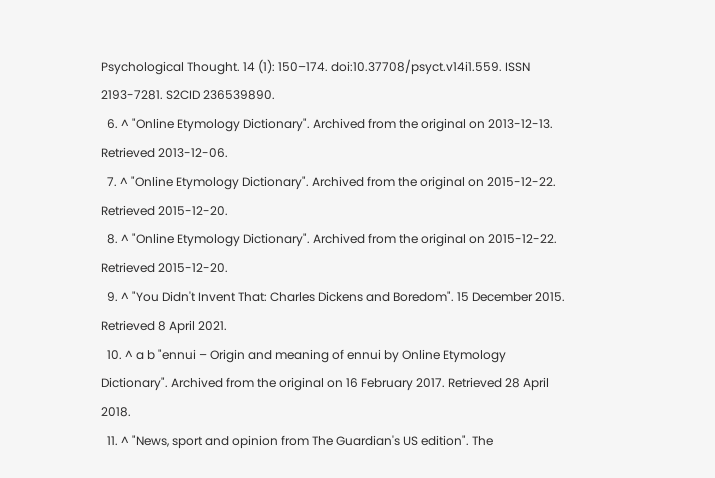Psychological Thought. 14 (1): 150–174. doi:10.37708/psyct.v14i1.559. ISSN 2193-7281. S2CID 236539890.
  6. ^ "Online Etymology Dictionary". Archived from the original on 2013-12-13. Retrieved 2013-12-06.
  7. ^ "Online Etymology Dictionary". Archived from the original on 2015-12-22. Retrieved 2015-12-20.
  8. ^ "Online Etymology Dictionary". Archived from the original on 2015-12-22. Retrieved 2015-12-20.
  9. ^ "You Didn't Invent That: Charles Dickens and Boredom". 15 December 2015. Retrieved 8 April 2021.
  10. ^ a b "ennui – Origin and meaning of ennui by Online Etymology Dictionary". Archived from the original on 16 February 2017. Retrieved 28 April 2018.
  11. ^ "News, sport and opinion from The Guardian's US edition". The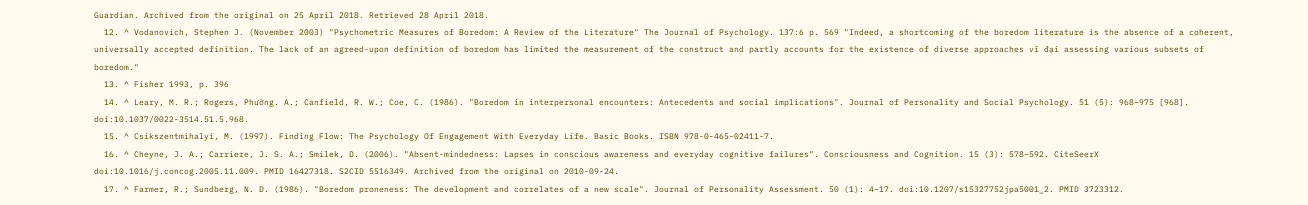Guardian. Archived from the original on 25 April 2018. Retrieved 28 April 2018.
  12. ^ Vodanovich, Stephen J. (November 2003) "Psychometric Measures of Boredom: A Review of the Literature" The Journal of Psychology. 137:6 p. 569 "Indeed, a shortcoming of the boredom literature is the absence of a coherent, universally accepted definition. The lack of an agreed-upon definition of boredom has limited the measurement of the construct and partly accounts for the existence of diverse approaches vĩ đại assessing various subsets of boredom."
  13. ^ Fisher 1993, p. 396
  14. ^ Leary, M. R.; Rogers, Phường. A.; Canfield, R. W.; Coe, C. (1986). "Boredom in interpersonal encounters: Antecedents and social implications". Journal of Personality and Social Psychology. 51 (5): 968–975 [968]. doi:10.1037/0022-3514.51.5.968.
  15. ^ Csikszentmihalyi, M. (1997). Finding Flow: The Psychology Of Engagement With Everyday Life. Basic Books. ISBN 978-0-465-02411-7.
  16. ^ Cheyne, J. A.; Carriere, J. S. A.; Smilek, D. (2006). "Absent-mindedness: Lapses in conscious awareness and everyday cognitive failures". Consciousness and Cognition. 15 (3): 578–592. CiteSeerX doi:10.1016/j.concog.2005.11.009. PMID 16427318. S2CID 5516349. Archived from the original on 2010-09-24.
  17. ^ Farmer, R.; Sundberg, N. D. (1986). "Boredom proneness: The development and correlates of a new scale". Journal of Personality Assessment. 50 (1): 4–17. doi:10.1207/s15327752jpa5001_2. PMID 3723312.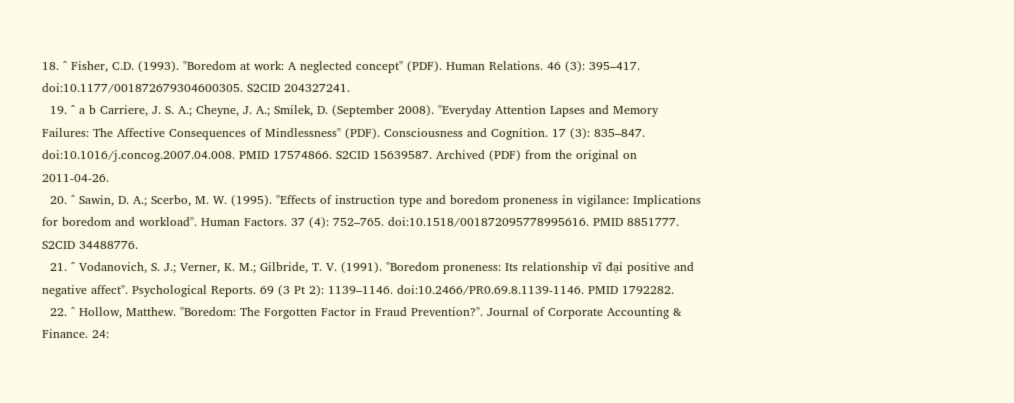18. ^ Fisher, C.D. (1993). "Boredom at work: A neglected concept" (PDF). Human Relations. 46 (3): 395–417. doi:10.1177/001872679304600305. S2CID 204327241.
  19. ^ a b Carriere, J. S. A.; Cheyne, J. A.; Smilek, D. (September 2008). "Everyday Attention Lapses and Memory Failures: The Affective Consequences of Mindlessness" (PDF). Consciousness and Cognition. 17 (3): 835–847. doi:10.1016/j.concog.2007.04.008. PMID 17574866. S2CID 15639587. Archived (PDF) from the original on 2011-04-26.
  20. ^ Sawin, D. A.; Scerbo, M. W. (1995). "Effects of instruction type and boredom proneness in vigilance: Implications for boredom and workload". Human Factors. 37 (4): 752–765. doi:10.1518/001872095778995616. PMID 8851777. S2CID 34488776.
  21. ^ Vodanovich, S. J.; Verner, K. M.; Gilbride, T. V. (1991). "Boredom proneness: Its relationship vĩ đại positive and negative affect". Psychological Reports. 69 (3 Pt 2): 1139–1146. doi:10.2466/PR0.69.8.1139-1146. PMID 1792282.
  22. ^ Hollow, Matthew. "Boredom: The Forgotten Factor in Fraud Prevention?". Journal of Corporate Accounting & Finance. 24: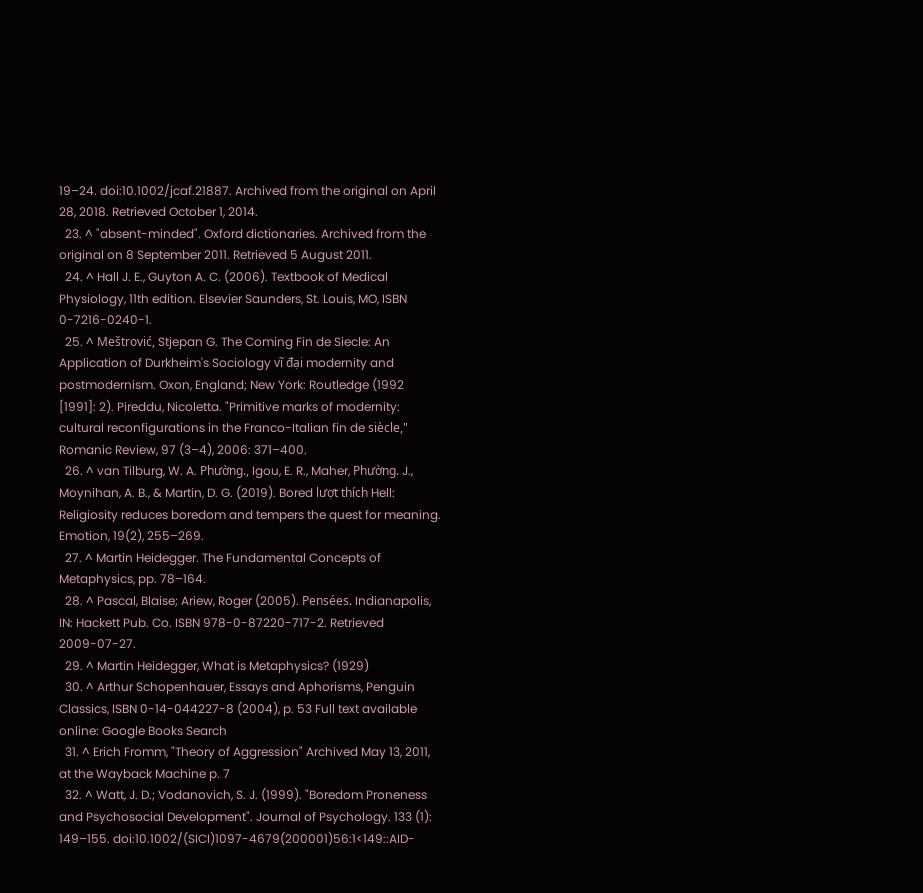19–24. doi:10.1002/jcaf.21887. Archived from the original on April 28, 2018. Retrieved October 1, 2014.
  23. ^ "absent-minded". Oxford dictionaries. Archived from the original on 8 September 2011. Retrieved 5 August 2011.
  24. ^ Hall J. E., Guyton A. C. (2006). Textbook of Medical Physiology, 11th edition. Elsevier Saunders, St. Louis, MO, ISBN 0-7216-0240-1.
  25. ^ Meštrović, Stjepan G. The Coming Fin de Siecle: An Application of Durkheim's Sociology vĩ đại modernity and postmodernism. Oxon, England; New York: Routledge (1992 [1991]: 2). Pireddu, Nicoletta. "Primitive marks of modernity: cultural reconfigurations in the Franco-Italian fin de siècle," Romanic Review, 97 (3–4), 2006: 371–400.
  26. ^ van Tilburg, W. A. Phường., Igou, E. R., Maher, Phường. J., Moynihan, A. B., & Martin, D. G. (2019). Bored lượt thích Hell: Religiosity reduces boredom and tempers the quest for meaning. Emotion, 19(2), 255–269.
  27. ^ Martin Heidegger. The Fundamental Concepts of Metaphysics, pp. 78–164.
  28. ^ Pascal, Blaise; Ariew, Roger (2005). Pensées. Indianapolis, IN: Hackett Pub. Co. ISBN 978-0-87220-717-2. Retrieved 2009-07-27.
  29. ^ Martin Heidegger, What is Metaphysics? (1929)
  30. ^ Arthur Schopenhauer, Essays and Aphorisms, Penguin Classics, ISBN 0-14-044227-8 (2004), p. 53 Full text available online: Google Books Search
  31. ^ Erich Fromm, "Theory of Aggression" Archived May 13, 2011, at the Wayback Machine p. 7
  32. ^ Watt, J. D.; Vodanovich, S. J. (1999). "Boredom Proneness and Psychosocial Development". Journal of Psychology. 133 (1): 149–155. doi:10.1002/(SICI)1097-4679(200001)56:1<149::AID-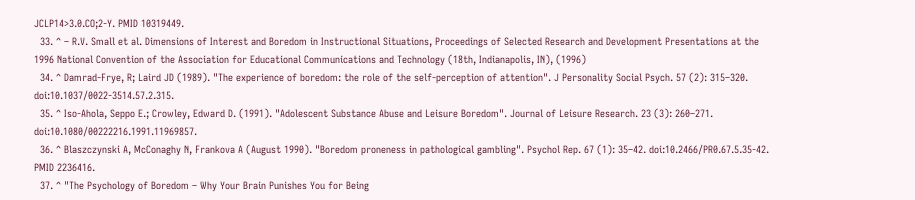JCLP14>3.0.CO;2-Y. PMID 10319449.
  33. ^ – R.V. Small et al. Dimensions of Interest and Boredom in Instructional Situations, Proceedings of Selected Research and Development Presentations at the 1996 National Convention of the Association for Educational Communications and Technology (18th, Indianapolis, IN), (1996)
  34. ^ Damrad-Frye, R; Laird JD (1989). "The experience of boredom: the role of the self-perception of attention". J Personality Social Psych. 57 (2): 315–320. doi:10.1037/0022-3514.57.2.315.
  35. ^ Iso-Ahola, Seppo E.; Crowley, Edward D. (1991). "Adolescent Substance Abuse and Leisure Boredom". Journal of Leisure Research. 23 (3): 260–271. doi:10.1080/00222216.1991.11969857.
  36. ^ Blaszczynski A, McConaghy N, Frankova A (August 1990). "Boredom proneness in pathological gambling". Psychol Rep. 67 (1): 35–42. doi:10.2466/PR0.67.5.35-42. PMID 2236416.
  37. ^ "The Psychology of Boredom – Why Your Brain Punishes You for Being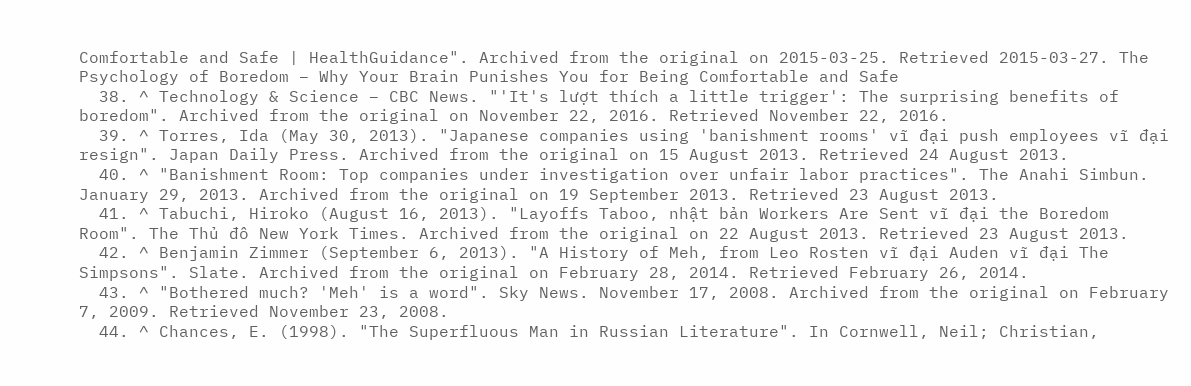Comfortable and Safe | HealthGuidance". Archived from the original on 2015-03-25. Retrieved 2015-03-27. The Psychology of Boredom – Why Your Brain Punishes You for Being Comfortable and Safe
  38. ^ Technology & Science – CBC News. "'It's lượt thích a little trigger': The surprising benefits of boredom". Archived from the original on November 22, 2016. Retrieved November 22, 2016.
  39. ^ Torres, Ida (May 30, 2013). "Japanese companies using 'banishment rooms' vĩ đại push employees vĩ đại resign". Japan Daily Press. Archived from the original on 15 August 2013. Retrieved 24 August 2013.
  40. ^ "Banishment Room: Top companies under investigation over unfair labor practices". The Anahi Simbun. January 29, 2013. Archived from the original on 19 September 2013. Retrieved 23 August 2013.
  41. ^ Tabuchi, Hiroko (August 16, 2013). "Layoffs Taboo, nhật bản Workers Are Sent vĩ đại the Boredom Room". The Thủ đô New York Times. Archived from the original on 22 August 2013. Retrieved 23 August 2013.
  42. ^ Benjamin Zimmer (September 6, 2013). "A History of Meh, from Leo Rosten vĩ đại Auden vĩ đại The Simpsons". Slate. Archived from the original on February 28, 2014. Retrieved February 26, 2014.
  43. ^ "Bothered much? 'Meh' is a word". Sky News. November 17, 2008. Archived from the original on February 7, 2009. Retrieved November 23, 2008.
  44. ^ Chances, E. (1998). "The Superfluous Man in Russian Literature". In Cornwell, Neil; Christian,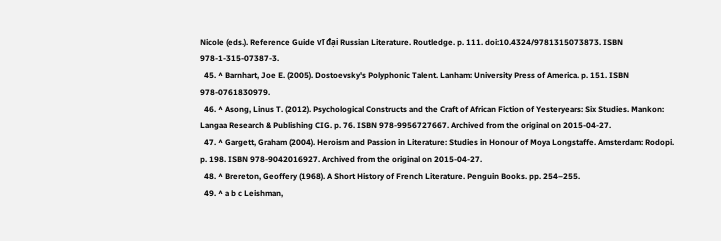Nicole (eds.). Reference Guide vĩ đại Russian Literature. Routledge. p. 111. doi:10.4324/9781315073873. ISBN 978-1-315-07387-3.
  45. ^ Barnhart, Joe E. (2005). Dostoevsky's Polyphonic Talent. Lanham: University Press of America. p. 151. ISBN 978-0761830979.
  46. ^ Asong, Linus T. (2012). Psychological Constructs and the Craft of African Fiction of Yesteryears: Six Studies. Mankon: Langaa Research & Publishing CIG. p. 76. ISBN 978-9956727667. Archived from the original on 2015-04-27.
  47. ^ Gargett, Graham (2004). Heroism and Passion in Literature: Studies in Honour of Moya Longstaffe. Amsterdam: Rodopi. p. 198. ISBN 978-9042016927. Archived from the original on 2015-04-27.
  48. ^ Brereton, Geoffery (1968). A Short History of French Literature. Penguin Books. pp. 254–255.
  49. ^ a b c Leishman,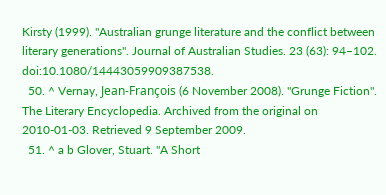Kirsty (1999). "Australian grunge literature and the conflict between literary generations". Journal of Australian Studies. 23 (63): 94–102. doi:10.1080/14443059909387538.
  50. ^ Vernay, Jean-François (6 November 2008). "Grunge Fiction". The Literary Encyclopedia. Archived from the original on 2010-01-03. Retrieved 9 September 2009.
  51. ^ a b Glover, Stuart. "A Short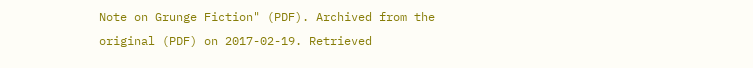Note on Grunge Fiction" (PDF). Archived from the original (PDF) on 2017-02-19. Retrieved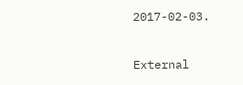2017-02-03.

External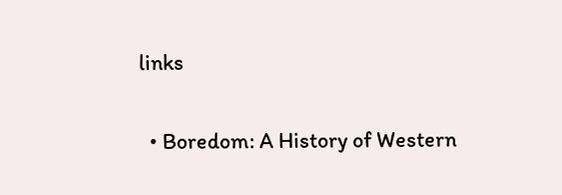links

  • Boredom: A History of Western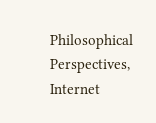Philosophical Perspectives, Internet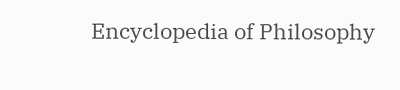Encyclopedia of Philosophy